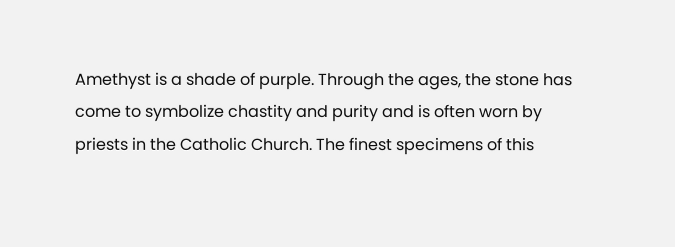Amethyst is a shade of purple. Through the ages, the stone has come to symbolize chastity and purity and is often worn by priests in the Catholic Church. The finest specimens of this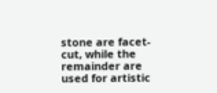stone are facet-cut, while the remainder are used for artistic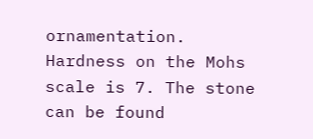ornamentation. Hardness on the Mohs scale is 7. The stone can be found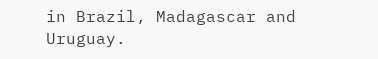in Brazil, Madagascar and Uruguay.